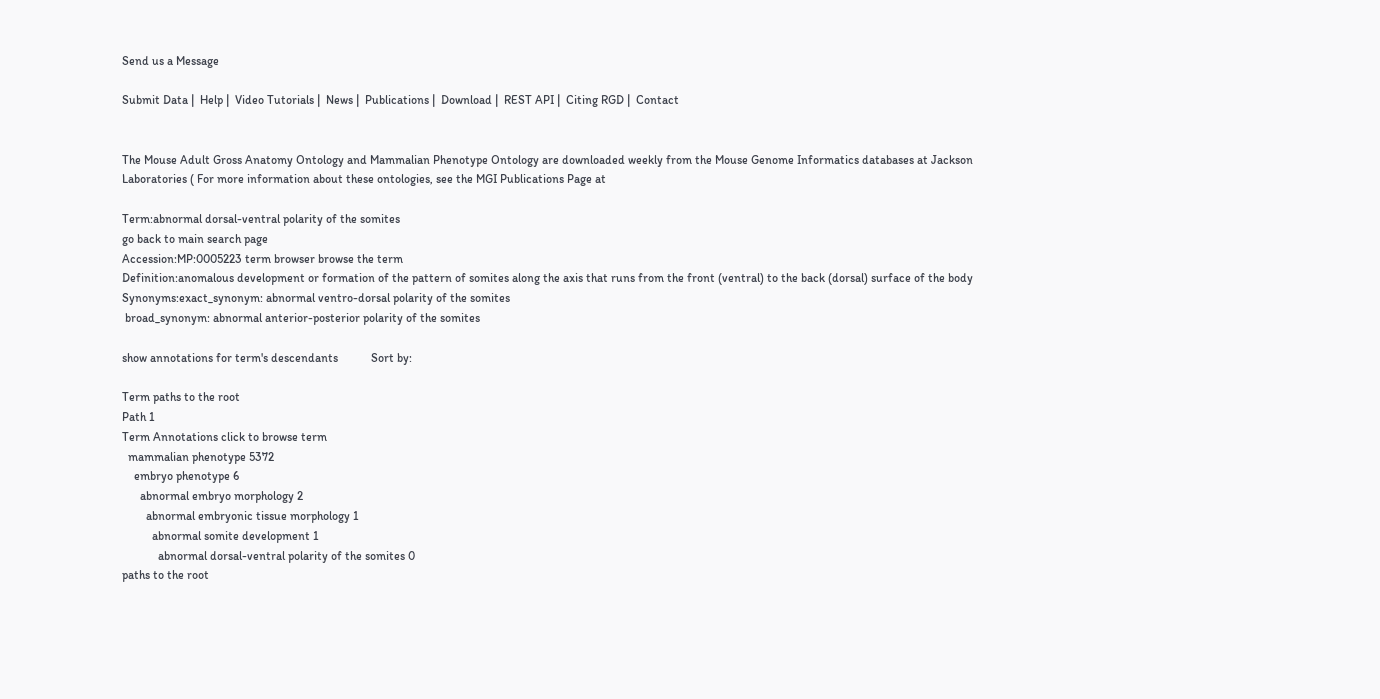Send us a Message

Submit Data |  Help |  Video Tutorials |  News |  Publications |  Download |  REST API |  Citing RGD |  Contact


The Mouse Adult Gross Anatomy Ontology and Mammalian Phenotype Ontology are downloaded weekly from the Mouse Genome Informatics databases at Jackson Laboratories ( For more information about these ontologies, see the MGI Publications Page at

Term:abnormal dorsal-ventral polarity of the somites
go back to main search page
Accession:MP:0005223 term browser browse the term
Definition:anomalous development or formation of the pattern of somites along the axis that runs from the front (ventral) to the back (dorsal) surface of the body
Synonyms:exact_synonym: abnormal ventro-dorsal polarity of the somites
 broad_synonym: abnormal anterior-posterior polarity of the somites

show annotations for term's descendants           Sort by:

Term paths to the root
Path 1
Term Annotations click to browse term
  mammalian phenotype 5372
    embryo phenotype 6
      abnormal embryo morphology 2
        abnormal embryonic tissue morphology 1
          abnormal somite development 1
            abnormal dorsal-ventral polarity of the somites 0
paths to the root